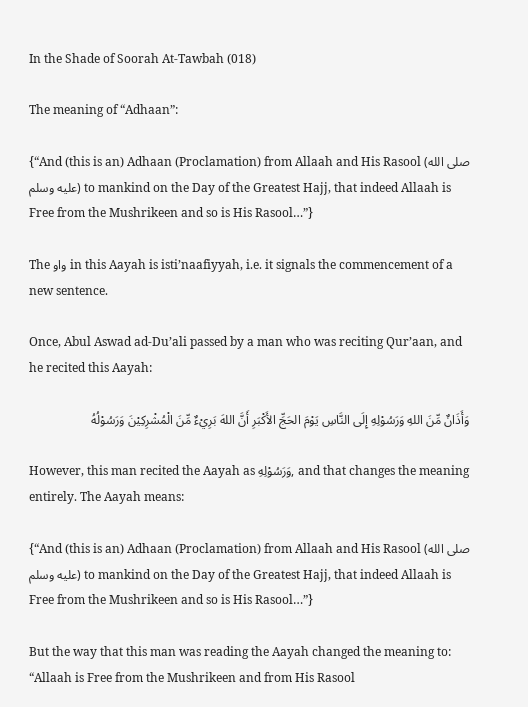In the Shade of Soorah At-Tawbah (018)

The meaning of “Adhaan”:

{“And (this is an) Adhaan (Proclamation) from Allaah and His Rasool (صلى الله عليه وسلم) to mankind on the Day of the Greatest Hajj, that indeed Allaah is Free from the Mushrikeen and so is His Rasool…”}

The واو in this Aayah is isti’naafiyyah, i.e. it signals the commencement of a new sentence.

Once, Abul Aswad ad-Du’ali passed by a man who was reciting Qur’aan, and he recited this Aayah:

وَأَذَانٌ مِّنَ اللهِ وَرَسُوْلِهِ إِلَى النَّاسِ يَوْمَ الحَجِّ الأَكْبَرِ أَنَّ اللهَ بَرِيْءٌ مِّنَ الْمُشْرِكِيْنَ وَرَسُوْلُهُ

However, this man recited the Aayah as وَرَسُوْلِهِ, and that changes the meaning entirely. The Aayah means:

{“And (this is an) Adhaan (Proclamation) from Allaah and His Rasool (صلى الله عليه وسلم) to mankind on the Day of the Greatest Hajj, that indeed Allaah is Free from the Mushrikeen and so is His Rasool…”}

But the way that this man was reading the Aayah changed the meaning to: “Allaah is Free from the Mushrikeen and from His Rasool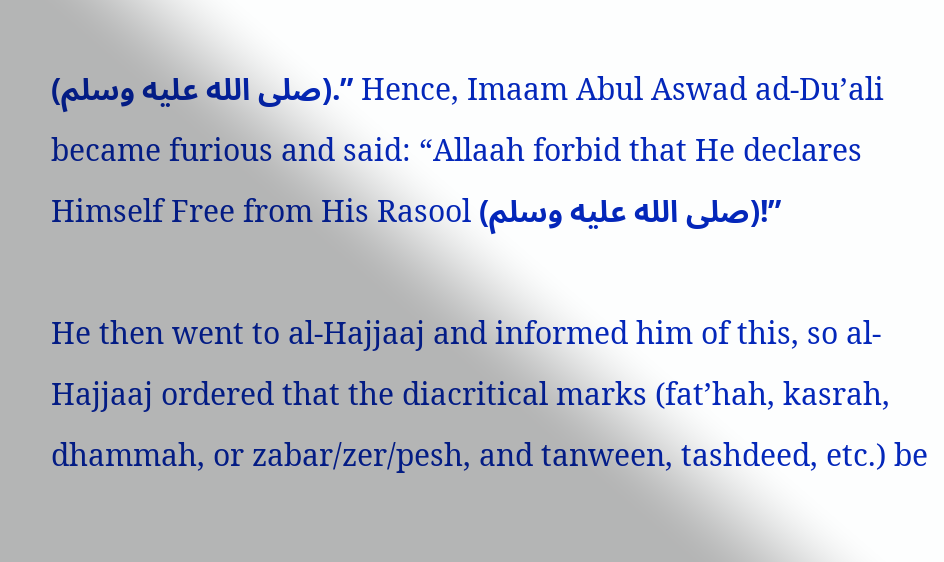(صلى الله عليه وسلم).” Hence, Imaam Abul Aswad ad-Du’ali became furious and said: “Allaah forbid that He declares Himself Free from His Rasool (صلى الله عليه وسلم)!”

He then went to al-Hajjaaj and informed him of this, so al-Hajjaaj ordered that the diacritical marks (fat’hah, kasrah, dhammah, or zabar/zer/pesh, and tanween, tashdeed, etc.) be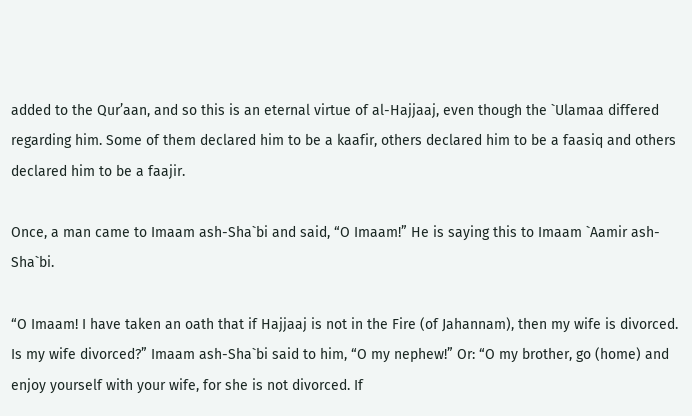added to the Qur’aan, and so this is an eternal virtue of al-Hajjaaj, even though the `Ulamaa differed regarding him. Some of them declared him to be a kaafir, others declared him to be a faasiq and others declared him to be a faajir.

Once, a man came to Imaam ash-Sha`bi and said, “O Imaam!” He is saying this to Imaam `Aamir ash-Sha`bi.

“O Imaam! I have taken an oath that if Hajjaaj is not in the Fire (of Jahannam), then my wife is divorced. Is my wife divorced?” Imaam ash-Sha`bi said to him, “O my nephew!” Or: “O my brother, go (home) and enjoy yourself with your wife, for she is not divorced. If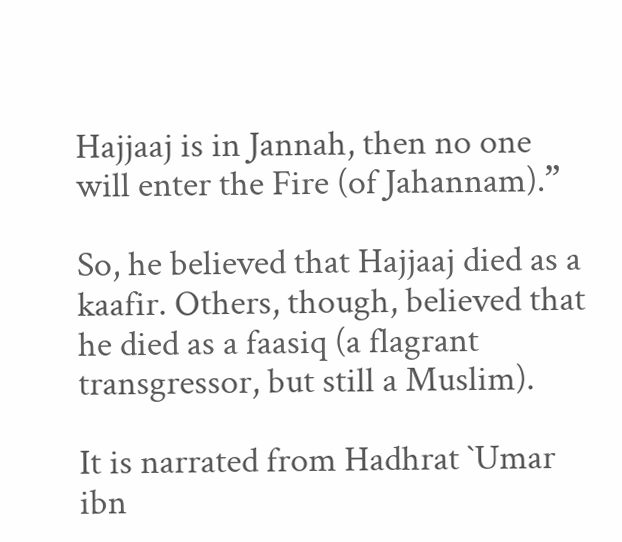Hajjaaj is in Jannah, then no one will enter the Fire (of Jahannam).”

So, he believed that Hajjaaj died as a kaafir. Others, though, believed that he died as a faasiq (a flagrant transgressor, but still a Muslim).

It is narrated from Hadhrat `Umar ibn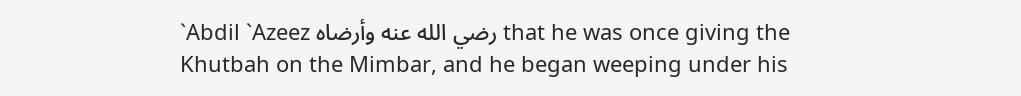`Abdil `Azeez رضي الله عنه وأرضاه that he was once giving the Khutbah on the Mimbar, and he began weeping under his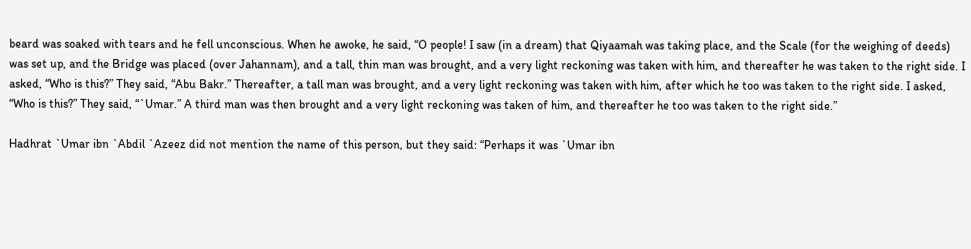beard was soaked with tears and he fell unconscious. When he awoke, he said, “O people! I saw (in a dream) that Qiyaamah was taking place, and the Scale (for the weighing of deeds) was set up, and the Bridge was placed (over Jahannam), and a tall, thin man was brought, and a very light reckoning was taken with him, and thereafter he was taken to the right side. I asked, “Who is this?” They said, “Abu Bakr.” Thereafter, a tall man was brought, and a very light reckoning was taken with him, after which he too was taken to the right side. I asked, “Who is this?” They said, “`Umar.” A third man was then brought and a very light reckoning was taken of him, and thereafter he too was taken to the right side.”

Hadhrat `Umar ibn `Abdil `Azeez did not mention the name of this person, but they said: “Perhaps it was `Umar ibn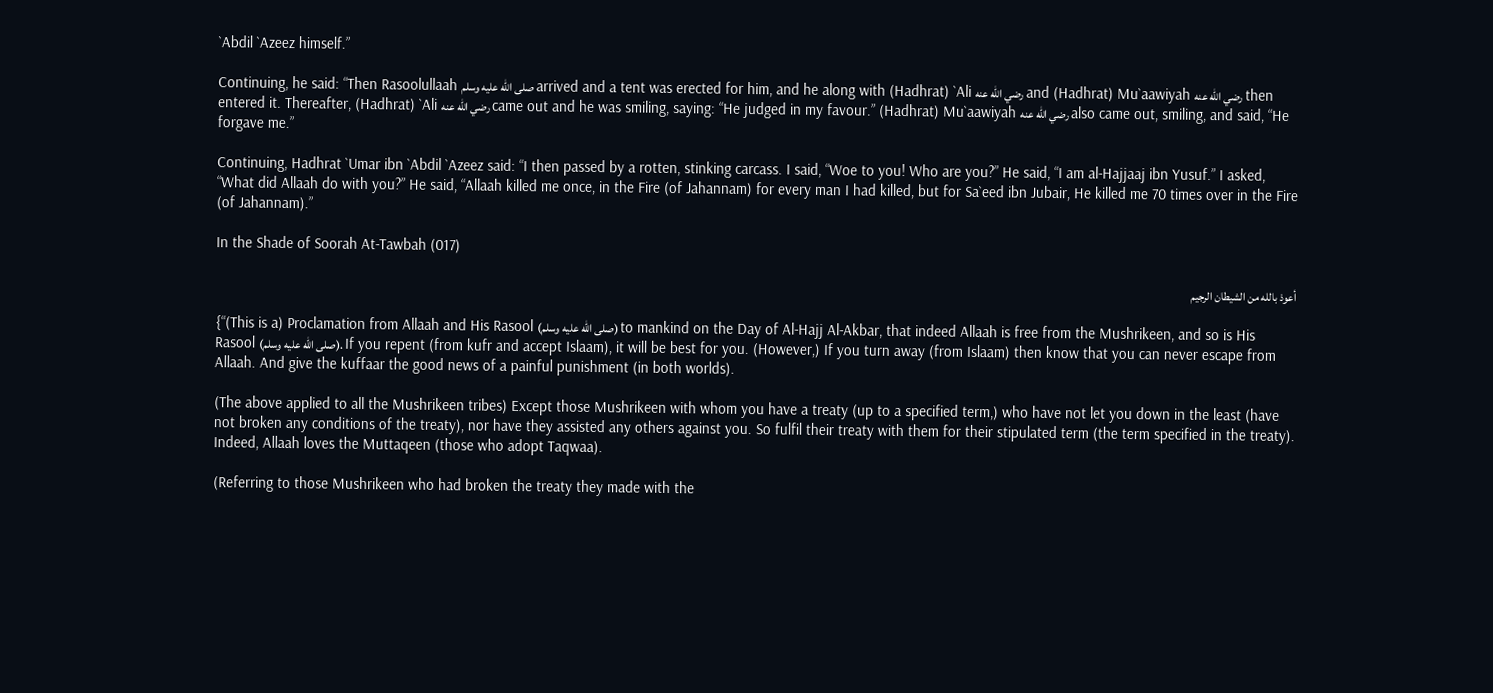`Abdil `Azeez himself.”

Continuing, he said: “Then Rasoolullaah صلى الله عليه وسلم arrived and a tent was erected for him, and he along with (Hadhrat) `Ali رضي الله عنه and (Hadhrat) Mu`aawiyah رضي الله عنه then entered it. Thereafter, (Hadhrat) `Ali رضي الله عنه came out and he was smiling, saying: “He judged in my favour.” (Hadhrat) Mu`aawiyah رضي الله عنه also came out, smiling, and said, “He forgave me.”

Continuing, Hadhrat `Umar ibn `Abdil `Azeez said: “I then passed by a rotten, stinking carcass. I said, “Woe to you! Who are you?” He said, “I am al-Hajjaaj ibn Yusuf.” I asked, “What did Allaah do with you?” He said, “Allaah killed me once, in the Fire (of Jahannam) for every man I had killed, but for Sa`eed ibn Jubair, He killed me 70 times over in the Fire (of Jahannam).”

In the Shade of Soorah At-Tawbah (017)

أعوذ بالله من الشيطان الرجيم

{“(This is a) Proclamation from Allaah and His Rasool (صلى الله عليه وسلم) to mankind on the Day of Al-Hajj Al-Akbar, that indeed Allaah is free from the Mushrikeen, and so is His Rasool (صلى الله عليه وسلم). If you repent (from kufr and accept Islaam), it will be best for you. (However,) If you turn away (from Islaam) then know that you can never escape from Allaah. And give the kuffaar the good news of a painful punishment (in both worlds).

(The above applied to all the Mushrikeen tribes) Except those Mushrikeen with whom you have a treaty (up to a specified term,) who have not let you down in the least (have not broken any conditions of the treaty), nor have they assisted any others against you. So fulfil their treaty with them for their stipulated term (the term specified in the treaty). Indeed, Allaah loves the Muttaqeen (those who adopt Taqwaa).

(Referring to those Mushrikeen who had broken the treaty they made with the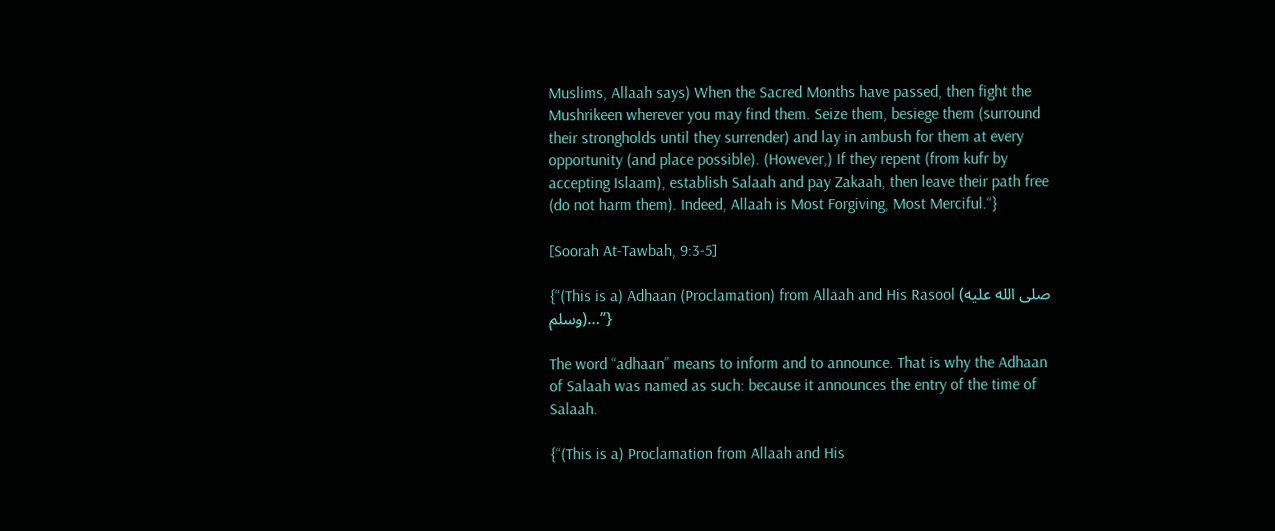Muslims, Allaah says) When the Sacred Months have passed, then fight the Mushrikeen wherever you may find them. Seize them, besiege them (surround their strongholds until they surrender) and lay in ambush for them at every opportunity (and place possible). (However,) If they repent (from kufr by accepting Islaam), establish Salaah and pay Zakaah, then leave their path free (do not harm them). Indeed, Allaah is Most Forgiving, Most Merciful.“}

[Soorah At-Tawbah, 9:3-5]

{“(This is a) Adhaan (Proclamation) from Allaah and His Rasool (صلى الله عليه وسلم)…”}

The word “adhaan” means to inform and to announce. That is why the Adhaan of Salaah was named as such: because it announces the entry of the time of Salaah.

{“(This is a) Proclamation from Allaah and His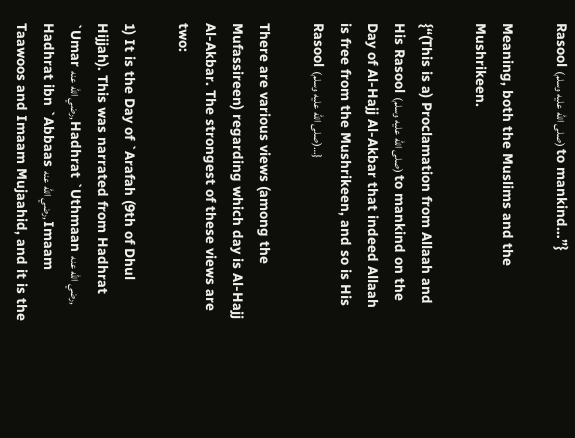Rasool (صلى الله عليه وسلم) to mankind…”}

Meaning, both the Muslims and the Mushrikeen.

{“(This is a) Proclamation from Allaah and His Rasool (صلى الله عليه وسلم) to mankind on the Day of Al-Hajj Al-Akbar that indeed Allaah is free from the Mushrikeen, and so is His Rasool (صلى الله عليه وسلم)…}

There are various views (among the Mufassireen) regarding which day is Al-Hajj Al-Akbar. The strongest of these views are two:

1) It is the Day of `Arafah (9th of Dhul Hijjah). This was narrated from Hadhrat `Umar رضي الله عنه, Hadhrat `Uthmaan رضي الله عنه, Hadhrat ibn `Abbaas رضي الله عنه, Imaam Taawoos and Imaam Mujaahid, and it is the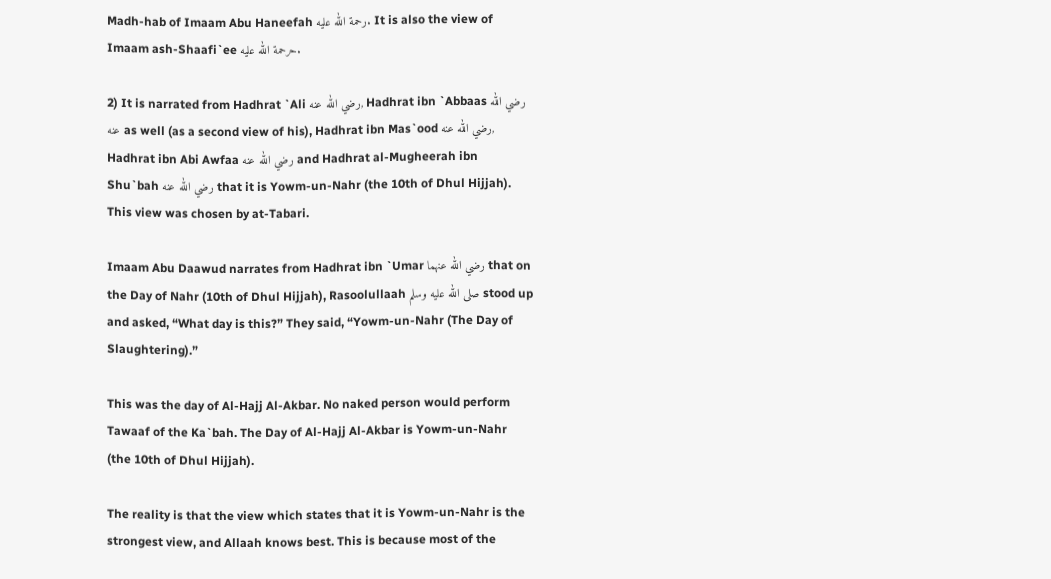Madh-hab of Imaam Abu Haneefah رحمة الله عليه. It is also the view of Imaam ash-Shaafi`ee حرحمة الله عليه.

2) It is narrated from Hadhrat `Ali رضي الله عنه, Hadhrat ibn `Abbaas رضي الله عنه as well (as a second view of his), Hadhrat ibn Mas`ood رضي الله عنه, Hadhrat ibn Abi Awfaa رضي الله عنه and Hadhrat al-Mugheerah ibn Shu`bah رضي الله عنه that it is Yowm-un-Nahr (the 10th of Dhul Hijjah). This view was chosen by at-Tabari.

Imaam Abu Daawud narrates from Hadhrat ibn `Umar رضي الله عنهما that on the Day of Nahr (10th of Dhul Hijjah), Rasoolullaah صلى الله عليه وسلم stood up and asked, “What day is this?” They said, “Yowm-un-Nahr (The Day of Slaughtering).”

This was the day of Al-Hajj Al-Akbar. No naked person would perform Tawaaf of the Ka`bah. The Day of Al-Hajj Al-Akbar is Yowm-un-Nahr (the 10th of Dhul Hijjah).

The reality is that the view which states that it is Yowm-un-Nahr is the strongest view, and Allaah knows best. This is because most of the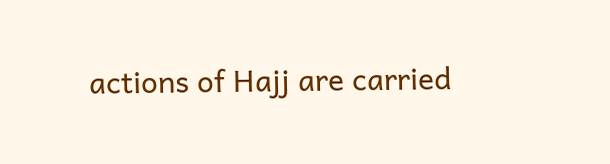actions of Hajj are carried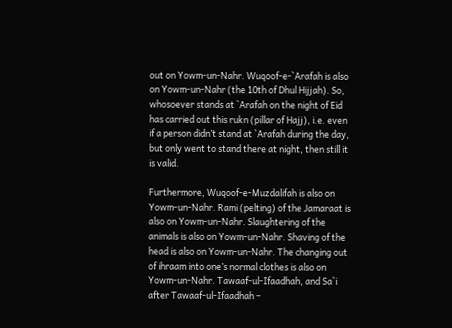out on Yowm-un-Nahr. Wuqoof-e-`Arafah is also on Yowm-un-Nahr (the 10th of Dhul Hijjah). So, whosoever stands at `Arafah on the night of Eid has carried out this rukn (pillar of Hajj), i.e. even if a person didn’t stand at `Arafah during the day, but only went to stand there at night, then still it is valid.

Furthermore, Wuqoof-e-Muzdalifah is also on Yowm-un-Nahr. Rami (pelting) of the Jamaraat is also on Yowm-un-Nahr. Slaughtering of the animals is also on Yowm-un-Nahr. Shaving of the head is also on Yowm-un-Nahr. The changing out of ihraam into one’s normal clothes is also on Yowm-un-Nahr. Tawaaf-ul-Ifaadhah, and Sa`i after Tawaaf-ul-Ifaadhah –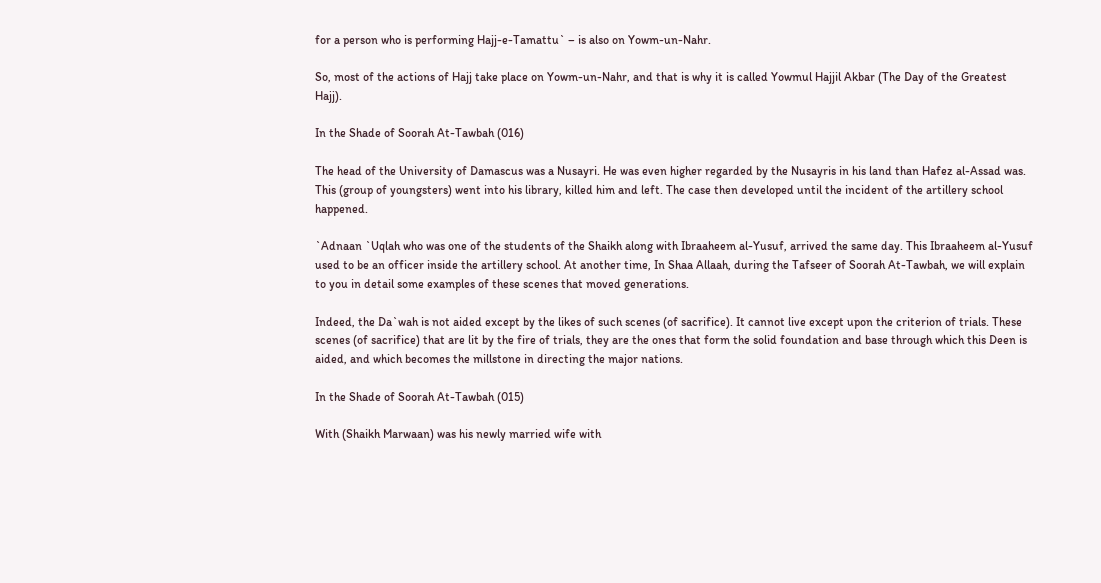for a person who is performing Hajj-e-Tamattu` – is also on Yowm-un-Nahr.

So, most of the actions of Hajj take place on Yowm-un-Nahr, and that is why it is called Yowmul Hajjil Akbar (The Day of the Greatest Hajj).

In the Shade of Soorah At-Tawbah (016)

The head of the University of Damascus was a Nusayri. He was even higher regarded by the Nusayris in his land than Hafez al-Assad was. This (group of youngsters) went into his library, killed him and left. The case then developed until the incident of the artillery school happened.

`Adnaan `Uqlah who was one of the students of the Shaikh along with Ibraaheem al-Yusuf, arrived the same day. This Ibraaheem al-Yusuf used to be an officer inside the artillery school. At another time, In Shaa Allaah, during the Tafseer of Soorah At-Tawbah, we will explain to you in detail some examples of these scenes that moved generations.

Indeed, the Da`wah is not aided except by the likes of such scenes (of sacrifice). It cannot live except upon the criterion of trials. These scenes (of sacrifice) that are lit by the fire of trials, they are the ones that form the solid foundation and base through which this Deen is aided, and which becomes the millstone in directing the major nations.

In the Shade of Soorah At-Tawbah (015)

With (Shaikh Marwaan) was his newly married wife with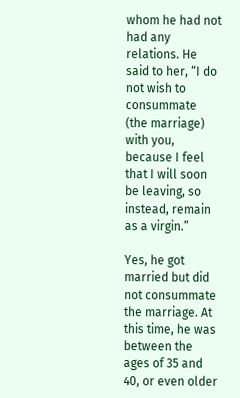whom he had not had any relations. He said to her, “I do not wish to consummate (the marriage) with you, because I feel that I will soon be leaving, so instead, remain as a virgin.”

Yes, he got married but did not consummate the marriage. At this time, he was between the ages of 35 and 40, or even older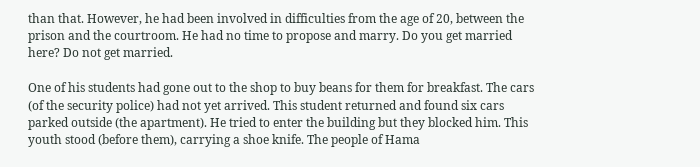than that. However, he had been involved in difficulties from the age of 20, between the prison and the courtroom. He had no time to propose and marry. Do you get married here? Do not get married.

One of his students had gone out to the shop to buy beans for them for breakfast. The cars (of the security police) had not yet arrived. This student returned and found six cars parked outside (the apartment). He tried to enter the building but they blocked him. This youth stood (before them), carrying a shoe knife. The people of Hama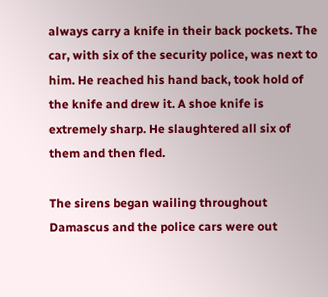always carry a knife in their back pockets. The car, with six of the security police, was next to him. He reached his hand back, took hold of the knife and drew it. A shoe knife is extremely sharp. He slaughtered all six of them and then fled.

The sirens began wailing throughout Damascus and the police cars were out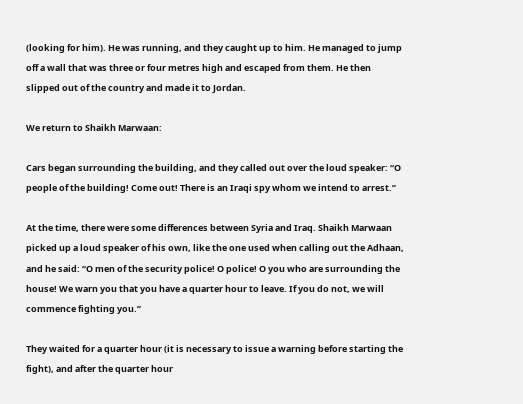(looking for him). He was running, and they caught up to him. He managed to jump off a wall that was three or four metres high and escaped from them. He then slipped out of the country and made it to Jordan.

We return to Shaikh Marwaan:

Cars began surrounding the building, and they called out over the loud speaker: “O people of the building! Come out! There is an Iraqi spy whom we intend to arrest.”

At the time, there were some differences between Syria and Iraq. Shaikh Marwaan picked up a loud speaker of his own, like the one used when calling out the Adhaan, and he said: “O men of the security police! O police! O you who are surrounding the house! We warn you that you have a quarter hour to leave. If you do not, we will commence fighting you.”

They waited for a quarter hour (it is necessary to issue a warning before starting the fight), and after the quarter hour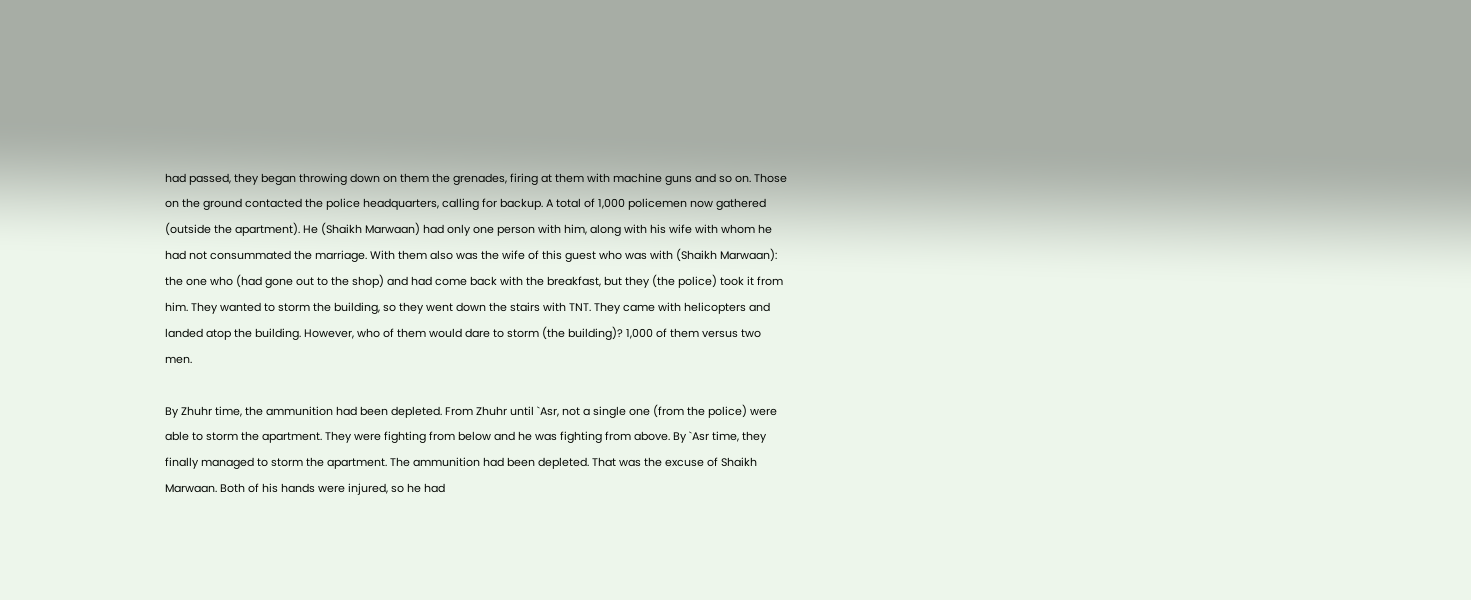had passed, they began throwing down on them the grenades, firing at them with machine guns and so on. Those on the ground contacted the police headquarters, calling for backup. A total of 1,000 policemen now gathered (outside the apartment). He (Shaikh Marwaan) had only one person with him, along with his wife with whom he had not consummated the marriage. With them also was the wife of this guest who was with (Shaikh Marwaan): the one who (had gone out to the shop) and had come back with the breakfast, but they (the police) took it from him. They wanted to storm the building, so they went down the stairs with TNT. They came with helicopters and landed atop the building. However, who of them would dare to storm (the building)? 1,000 of them versus two men.

By Zhuhr time, the ammunition had been depleted. From Zhuhr until `Asr, not a single one (from the police) were able to storm the apartment. They were fighting from below and he was fighting from above. By `Asr time, they finally managed to storm the apartment. The ammunition had been depleted. That was the excuse of Shaikh Marwaan. Both of his hands were injured, so he had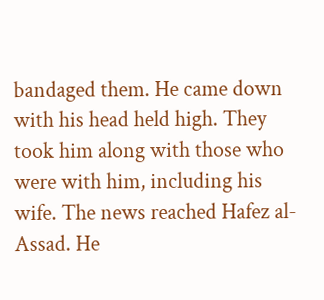bandaged them. He came down with his head held high. They took him along with those who were with him, including his wife. The news reached Hafez al-Assad. He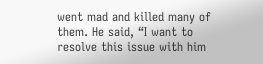went mad and killed many of them. He said, “I want to resolve this issue with him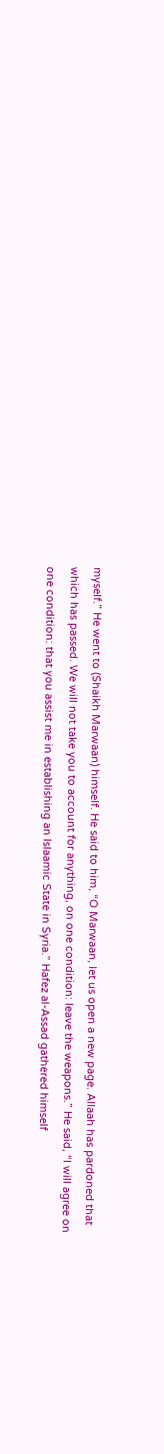myself.” He went to (Shaikh Marwaan) himself. He said to him, “O Marwaan, let us open a new page. Allaah has pardoned that which has passed. We will not take you to account for anything, on one condition: leave the weapons.” He said, “I will agree on one condition: that you assist me in establishing an Islaamic State in Syria.” Hafez al-Assad gathered himself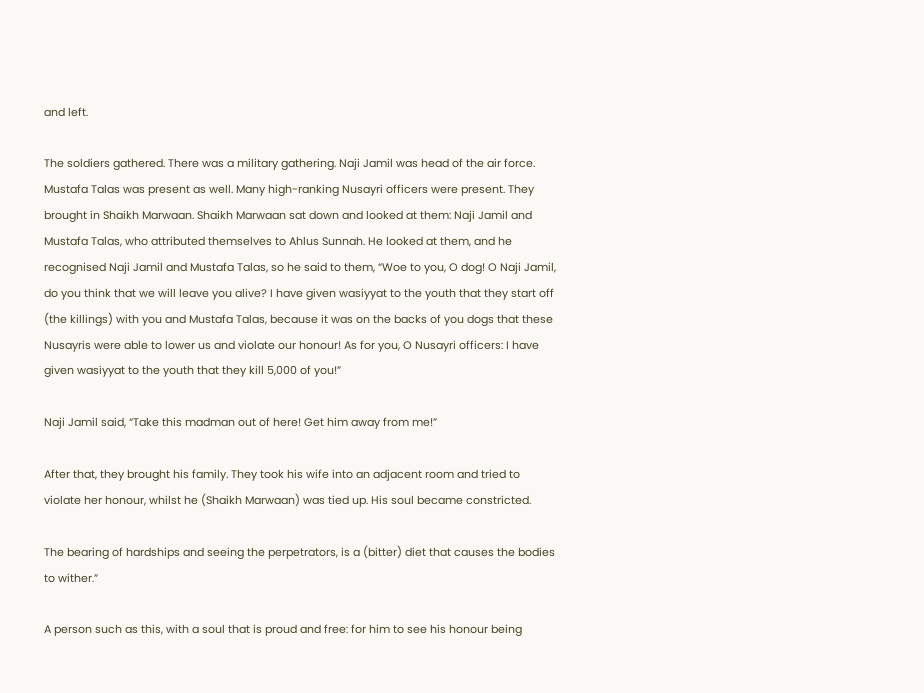and left.

The soldiers gathered. There was a military gathering. Naji Jamil was head of the air force. Mustafa Talas was present as well. Many high-ranking Nusayri officers were present. They brought in Shaikh Marwaan. Shaikh Marwaan sat down and looked at them: Naji Jamil and Mustafa Talas, who attributed themselves to Ahlus Sunnah. He looked at them, and he recognised Naji Jamil and Mustafa Talas, so he said to them, “Woe to you, O dog! O Naji Jamil, do you think that we will leave you alive? I have given wasiyyat to the youth that they start off (the killings) with you and Mustafa Talas, because it was on the backs of you dogs that these Nusayris were able to lower us and violate our honour! As for you, O Nusayri officers: I have given wasiyyat to the youth that they kill 5,000 of you!”

Naji Jamil said, “Take this madman out of here! Get him away from me!”

After that, they brought his family. They took his wife into an adjacent room and tried to violate her honour, whilst he (Shaikh Marwaan) was tied up. His soul became constricted.

The bearing of hardships and seeing the perpetrators, is a (bitter) diet that causes the bodies to wither.”

A person such as this, with a soul that is proud and free: for him to see his honour being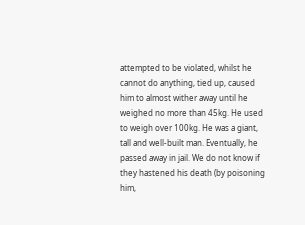attempted to be violated, whilst he cannot do anything, tied up, caused him to almost wither away until he weighed no more than 45kg. He used to weigh over 100kg. He was a giant, tall and well-built man. Eventually, he passed away in jail. We do not know if they hastened his death (by poisoning him,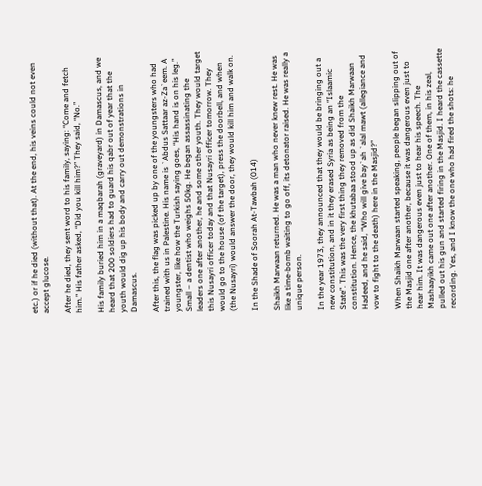etc.) or if he died (without that). At the end, his veins could not even accept glucose.

After he died, they sent word to his family, saying: “Come and fetch him.” His father asked, “Did you kill him?” They said, “No.”

His family buried him in a maqbarah (graveyard) in Damascus, and we heard that 200 soldiers had to guard his qabr out of year that the youth would dig up his body and carry out demonstrations in Damascus.

After this, the flag was picked up by one of the youngsters who had trained with us in Palestine. His name is `Abdus Sattaar az-Za`eem. A youngster, like how the Turkish saying goes, “His hand is on his leg.” Small – a dentist who weighs 50kg. He began assassinating the leaders one after another, he and some other youth. They would target this Nusayri officer today and that Nusayri officer tomorrow. They would go to the house (of the target), press the doorbell, and when (the Nusayri) would answer the door, they would kill him and walk on.

In the Shade of Soorah At-Tawbah (014)

Shaikh Marwaan returned. He was a man who never knew rest. He was like a time-bomb waiting to go off, its detonator raised. He was really a unique person.

In the year 1973, they announced that they would be bringing out a new constitution, and in it they erased Syria as being an “Islaamic State”. This was the very first thing they removed from the constitution. Hence, the khutabaa stood up as did Shaikh Marwaan Hadeed, and he said, “Who will give bay`ah `alal mawt (allegiance and vow to fight to the death) here in the Masjid?”

When Shaikh Marwaan started speaking, people began slipping out of the Masjid one after another, because it was dangerous even just to hear him. It was dangerous even just to hear his speech. The Mashaayikh came out one after another. One of them, in his zeal, pulled out his gun and started firing in the Masjid. I heard the cassette recording. Yes, and I know the one who had fired the shots: he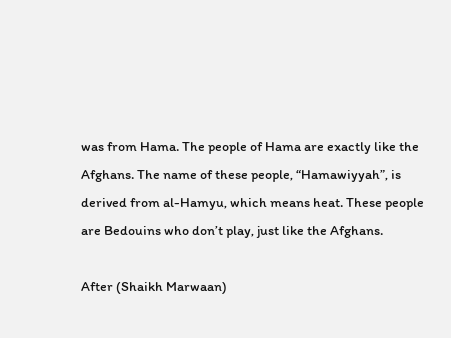was from Hama. The people of Hama are exactly like the Afghans. The name of these people, “Hamawiyyah”, is derived from al-Hamyu, which means heat. These people are Bedouins who don’t play, just like the Afghans.

After (Shaikh Marwaan)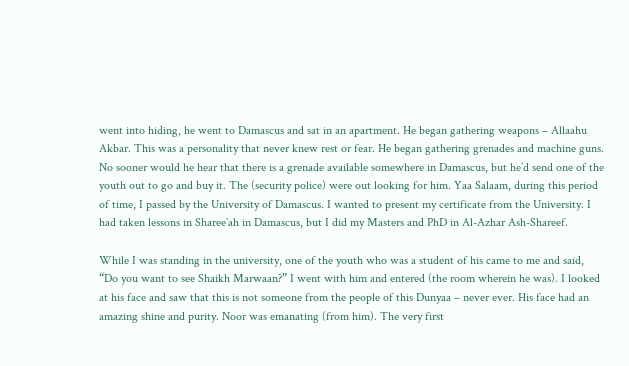went into hiding, he went to Damascus and sat in an apartment. He began gathering weapons – Allaahu Akbar. This was a personality that never knew rest or fear. He began gathering grenades and machine guns. No sooner would he hear that there is a grenade available somewhere in Damascus, but he’d send one of the youth out to go and buy it. The (security police) were out looking for him. Yaa Salaam, during this period of time, I passed by the University of Damascus. I wanted to present my certificate from the University. I had taken lessons in Sharee`ah in Damascus, but I did my Masters and PhD in Al-Azhar Ash-Shareef.

While I was standing in the university, one of the youth who was a student of his came to me and said, “Do you want to see Shaikh Marwaan?” I went with him and entered (the room wherein he was). I looked at his face and saw that this is not someone from the people of this Dunyaa – never ever. His face had an amazing shine and purity. Noor was emanating (from him). The very first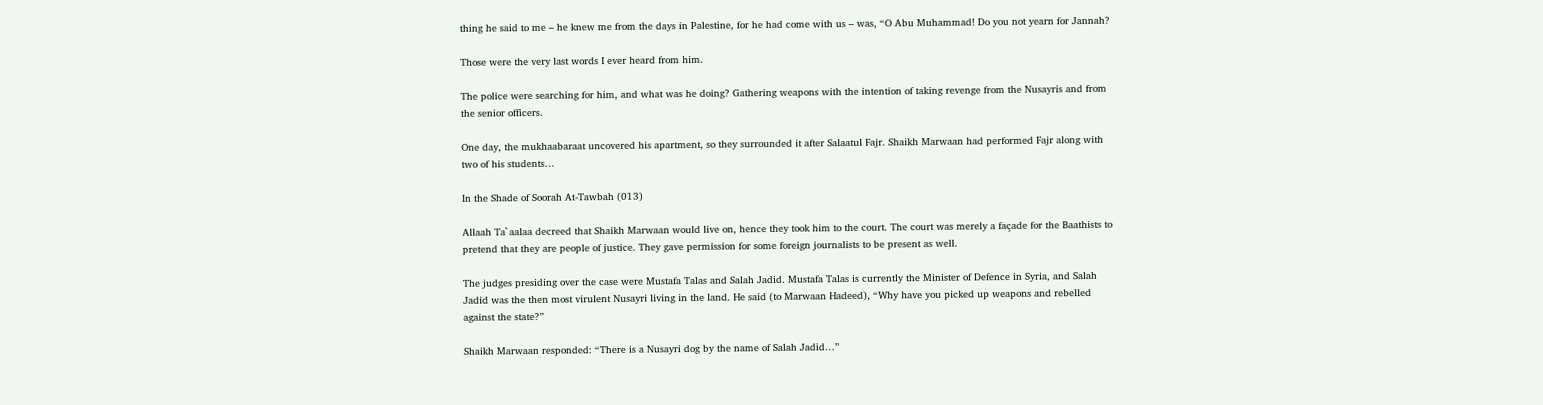thing he said to me – he knew me from the days in Palestine, for he had come with us – was, “O Abu Muhammad! Do you not yearn for Jannah?

Those were the very last words I ever heard from him.

The police were searching for him, and what was he doing? Gathering weapons with the intention of taking revenge from the Nusayris and from the senior officers.

One day, the mukhaabaraat uncovered his apartment, so they surrounded it after Salaatul Fajr. Shaikh Marwaan had performed Fajr along with two of his students…

In the Shade of Soorah At-Tawbah (013)

Allaah Ta`aalaa decreed that Shaikh Marwaan would live on, hence they took him to the court. The court was merely a façade for the Baathists to pretend that they are people of justice. They gave permission for some foreign journalists to be present as well.

The judges presiding over the case were Mustafa Talas and Salah Jadid. Mustafa Talas is currently the Minister of Defence in Syria, and Salah Jadid was the then most virulent Nusayri living in the land. He said (to Marwaan Hadeed), “Why have you picked up weapons and rebelled against the state?”

Shaikh Marwaan responded: “There is a Nusayri dog by the name of Salah Jadid…”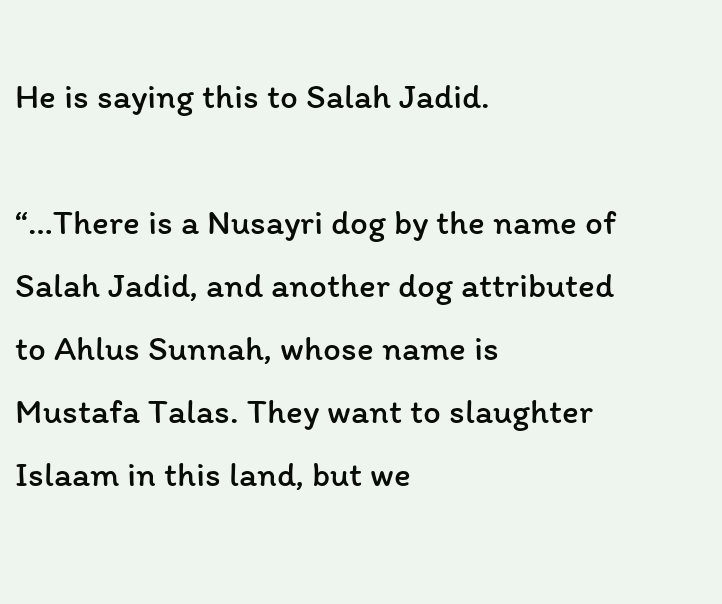He is saying this to Salah Jadid.

“…There is a Nusayri dog by the name of Salah Jadid, and another dog attributed to Ahlus Sunnah, whose name is Mustafa Talas. They want to slaughter Islaam in this land, but we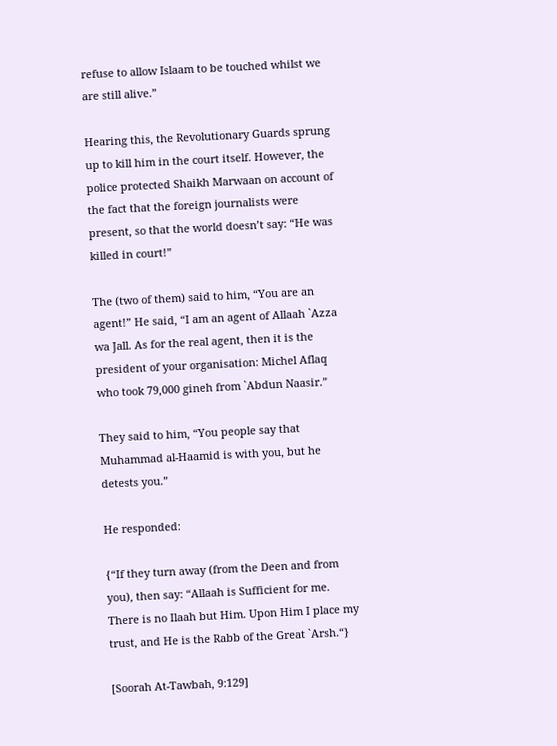refuse to allow Islaam to be touched whilst we are still alive.”

Hearing this, the Revolutionary Guards sprung up to kill him in the court itself. However, the police protected Shaikh Marwaan on account of the fact that the foreign journalists were present, so that the world doesn’t say: “He was killed in court!”

The (two of them) said to him, “You are an agent!” He said, “I am an agent of Allaah `Azza wa Jall. As for the real agent, then it is the president of your organisation: Michel Aflaq who took 79,000 gineh from `Abdun Naasir.”

They said to him, “You people say that Muhammad al-Haamid is with you, but he detests you.”

He responded:

{“If they turn away (from the Deen and from you), then say: “Allaah is Sufficient for me. There is no Ilaah but Him. Upon Him I place my trust, and He is the Rabb of the Great `Arsh.“}

[Soorah At-Tawbah, 9:129]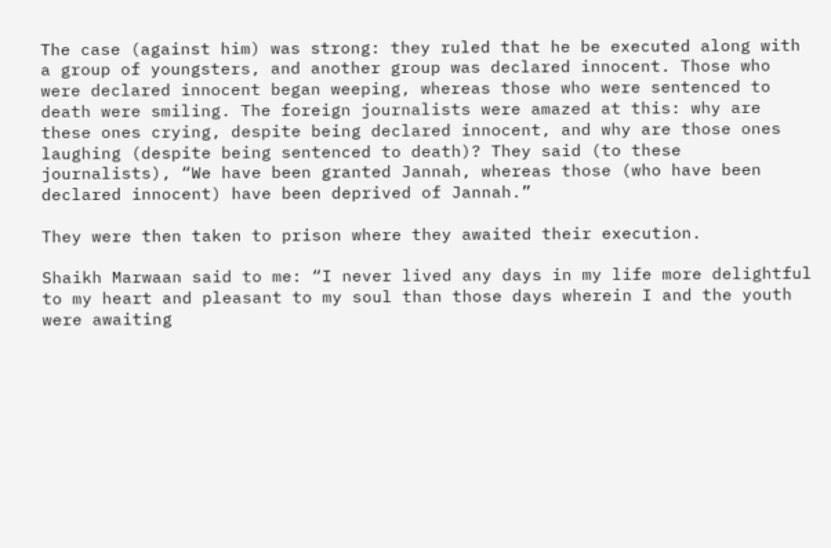The case (against him) was strong: they ruled that he be executed along with a group of youngsters, and another group was declared innocent. Those who were declared innocent began weeping, whereas those who were sentenced to death were smiling. The foreign journalists were amazed at this: why are these ones crying, despite being declared innocent, and why are those ones laughing (despite being sentenced to death)? They said (to these journalists), “We have been granted Jannah, whereas those (who have been declared innocent) have been deprived of Jannah.”

They were then taken to prison where they awaited their execution.

Shaikh Marwaan said to me: “I never lived any days in my life more delightful to my heart and pleasant to my soul than those days wherein I and the youth were awaiting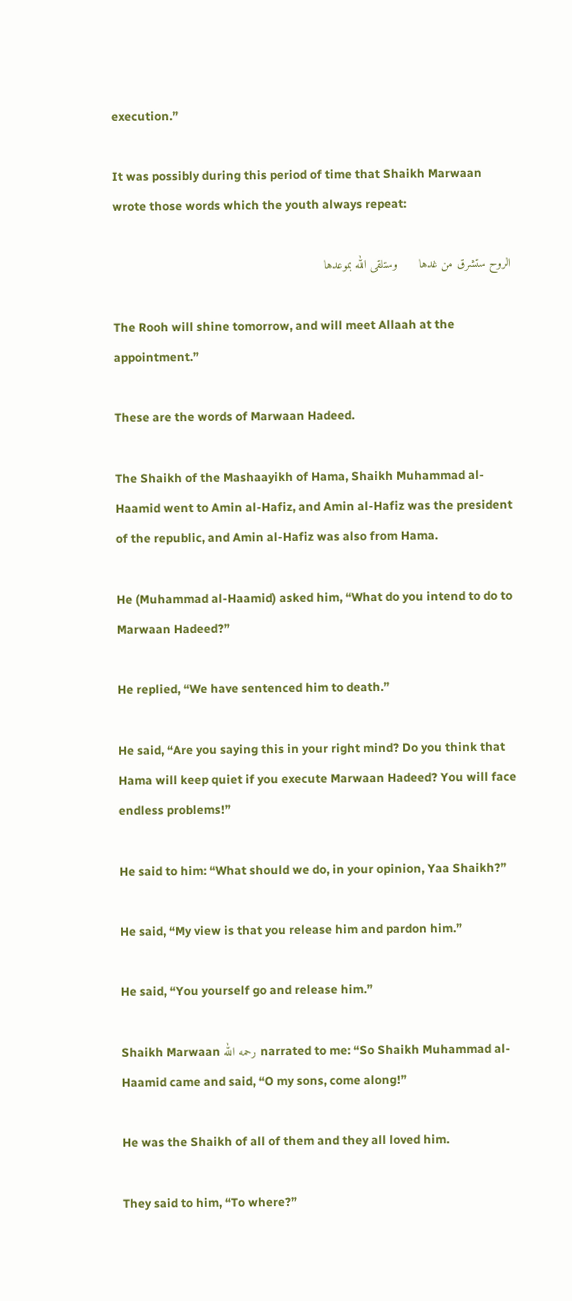execution.”

It was possibly during this period of time that Shaikh Marwaan wrote those words which the youth always repeat:

الروح ستشرق من غدها      وستلقى الله بموعدها

The Rooh will shine tomorrow, and will meet Allaah at the appointment.”

These are the words of Marwaan Hadeed.

The Shaikh of the Mashaayikh of Hama, Shaikh Muhammad al-Haamid went to Amin al-Hafiz, and Amin al-Hafiz was the president of the republic, and Amin al-Hafiz was also from Hama.

He (Muhammad al-Haamid) asked him, “What do you intend to do to Marwaan Hadeed?”

He replied, “We have sentenced him to death.”

He said, “Are you saying this in your right mind? Do you think that Hama will keep quiet if you execute Marwaan Hadeed? You will face endless problems!”

He said to him: “What should we do, in your opinion, Yaa Shaikh?”

He said, “My view is that you release him and pardon him.”

He said, “You yourself go and release him.”

Shaikh Marwaan رحمه الله narrated to me: “So Shaikh Muhammad al-Haamid came and said, “O my sons, come along!”

He was the Shaikh of all of them and they all loved him.

They said to him, “To where?”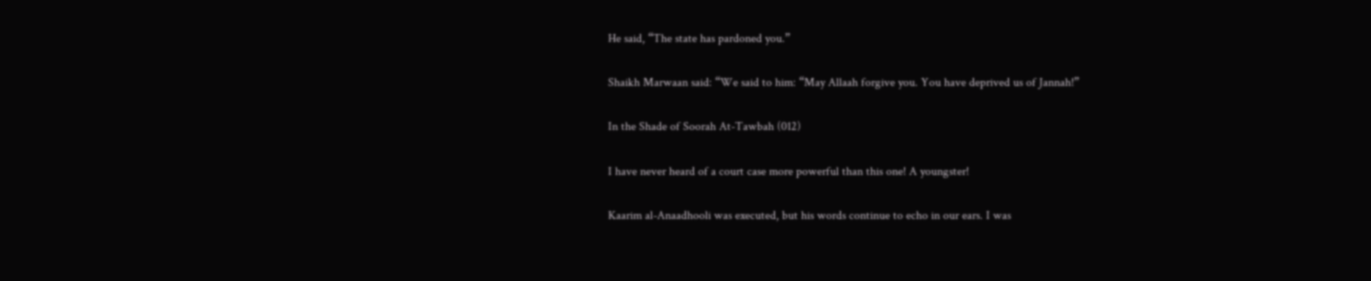He said, “The state has pardoned you.”

Shaikh Marwaan said: “We said to him: “May Allaah forgive you. You have deprived us of Jannah!”

In the Shade of Soorah At-Tawbah (012)

I have never heard of a court case more powerful than this one! A youngster!

Kaarim al-Anaadhooli was executed, but his words continue to echo in our ears. I was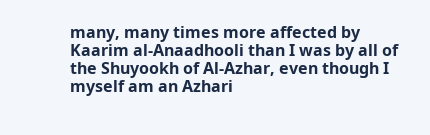many, many times more affected by Kaarim al-Anaadhooli than I was by all of the Shuyookh of Al-Azhar, even though I myself am an Azhari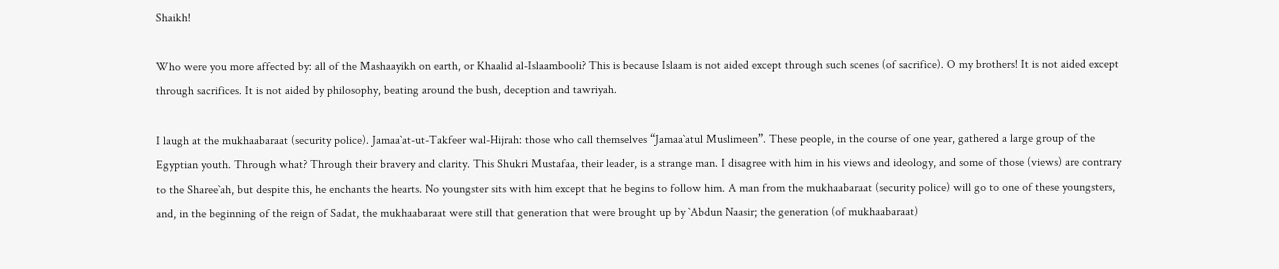Shaikh!

Who were you more affected by: all of the Mashaayikh on earth, or Khaalid al-Islaambooli? This is because Islaam is not aided except through such scenes (of sacrifice). O my brothers! It is not aided except through sacrifices. It is not aided by philosophy, beating around the bush, deception and tawriyah.

I laugh at the mukhaabaraat (security police). Jamaa`at-ut-Takfeer wal-Hijrah: those who call themselves “Jamaa`atul Muslimeen”. These people, in the course of one year, gathered a large group of the Egyptian youth. Through what? Through their bravery and clarity. This Shukri Mustafaa, their leader, is a strange man. I disagree with him in his views and ideology, and some of those (views) are contrary to the Sharee`ah, but despite this, he enchants the hearts. No youngster sits with him except that he begins to follow him. A man from the mukhaabaraat (security police) will go to one of these youngsters, and, in the beginning of the reign of Sadat, the mukhaabaraat were still that generation that were brought up by `Abdun Naasir; the generation (of mukhaabaraat)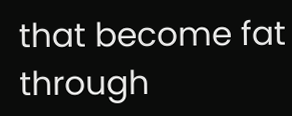that become fat through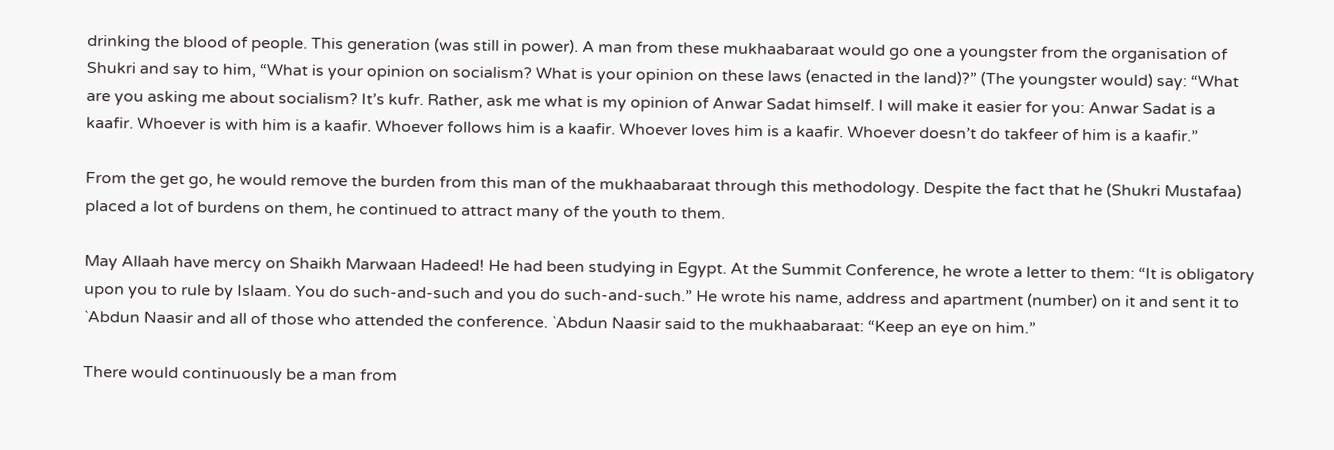drinking the blood of people. This generation (was still in power). A man from these mukhaabaraat would go one a youngster from the organisation of Shukri and say to him, “What is your opinion on socialism? What is your opinion on these laws (enacted in the land)?” (The youngster would) say: “What are you asking me about socialism? It’s kufr. Rather, ask me what is my opinion of Anwar Sadat himself. I will make it easier for you: Anwar Sadat is a kaafir. Whoever is with him is a kaafir. Whoever follows him is a kaafir. Whoever loves him is a kaafir. Whoever doesn’t do takfeer of him is a kaafir.”

From the get go, he would remove the burden from this man of the mukhaabaraat through this methodology. Despite the fact that he (Shukri Mustafaa) placed a lot of burdens on them, he continued to attract many of the youth to them.

May Allaah have mercy on Shaikh Marwaan Hadeed! He had been studying in Egypt. At the Summit Conference, he wrote a letter to them: “It is obligatory upon you to rule by Islaam. You do such-and-such and you do such-and-such.” He wrote his name, address and apartment (number) on it and sent it to `Abdun Naasir and all of those who attended the conference. `Abdun Naasir said to the mukhaabaraat: “Keep an eye on him.”

There would continuously be a man from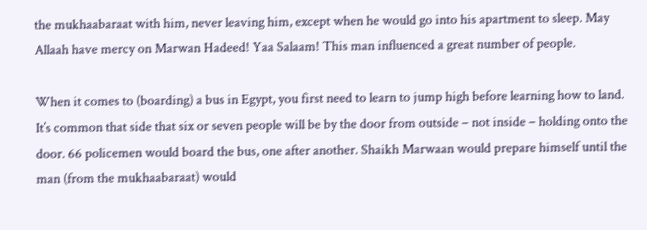the mukhaabaraat with him, never leaving him, except when he would go into his apartment to sleep. May Allaah have mercy on Marwan Hadeed! Yaa Salaam! This man influenced a great number of people.

When it comes to (boarding) a bus in Egypt, you first need to learn to jump high before learning how to land. It’s common that side that six or seven people will be by the door from outside – not inside – holding onto the door. 66 policemen would board the bus, one after another. Shaikh Marwaan would prepare himself until the man (from the mukhaabaraat) would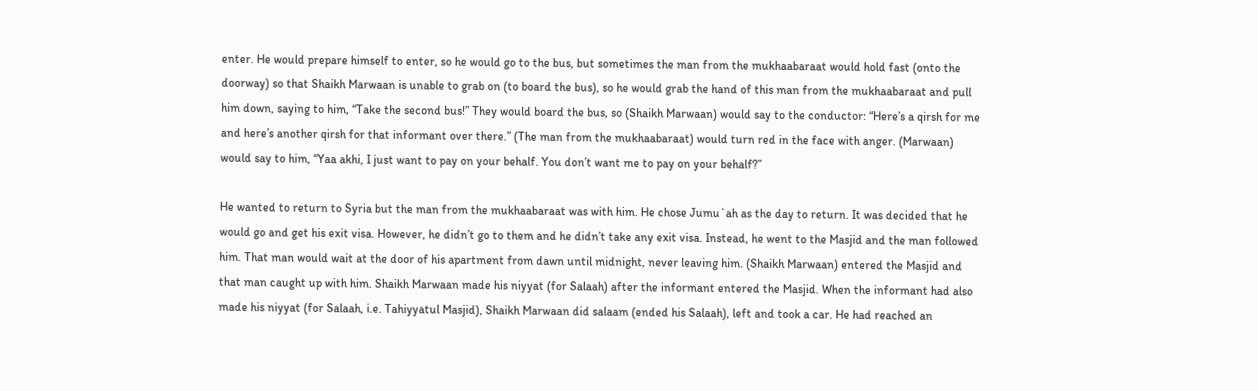enter. He would prepare himself to enter, so he would go to the bus, but sometimes the man from the mukhaabaraat would hold fast (onto the doorway) so that Shaikh Marwaan is unable to grab on (to board the bus), so he would grab the hand of this man from the mukhaabaraat and pull him down, saying to him, “Take the second bus!” They would board the bus, so (Shaikh Marwaan) would say to the conductor: “Here’s a qirsh for me and here’s another qirsh for that informant over there.” (The man from the mukhaabaraat) would turn red in the face with anger. (Marwaan) would say to him, “Yaa akhi, I just want to pay on your behalf. You don’t want me to pay on your behalf?”

He wanted to return to Syria but the man from the mukhaabaraat was with him. He chose Jumu`ah as the day to return. It was decided that he would go and get his exit visa. However, he didn’t go to them and he didn’t take any exit visa. Instead, he went to the Masjid and the man followed him. That man would wait at the door of his apartment from dawn until midnight, never leaving him. (Shaikh Marwaan) entered the Masjid and that man caught up with him. Shaikh Marwaan made his niyyat (for Salaah) after the informant entered the Masjid. When the informant had also made his niyyat (for Salaah, i.e. Tahiyyatul Masjid), Shaikh Marwaan did salaam (ended his Salaah), left and took a car. He had reached an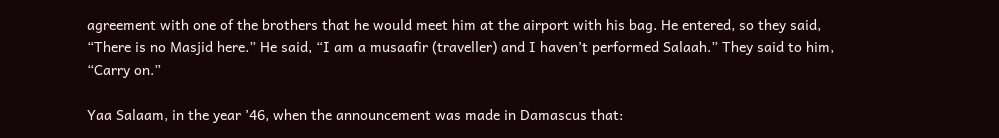agreement with one of the brothers that he would meet him at the airport with his bag. He entered, so they said, “There is no Masjid here.” He said, “I am a musaafir (traveller) and I haven’t performed Salaah.” They said to him, “Carry on.”

Yaa Salaam, in the year ’46, when the announcement was made in Damascus that: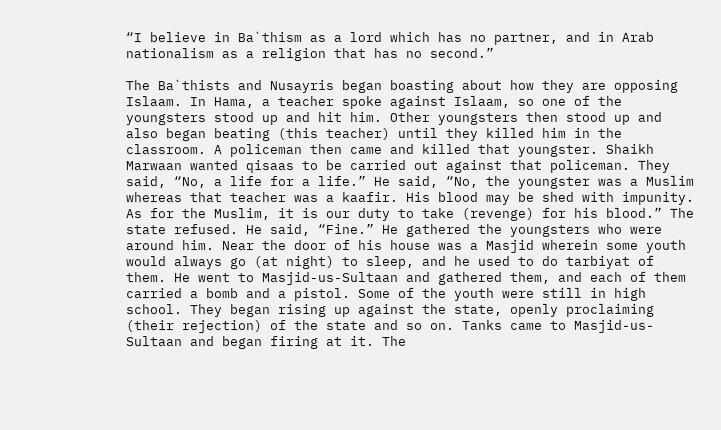“I believe in Ba`thism as a lord which has no partner, and in Arab nationalism as a religion that has no second.”

The Ba`thists and Nusayris began boasting about how they are opposing Islaam. In Hama, a teacher spoke against Islaam, so one of the youngsters stood up and hit him. Other youngsters then stood up and also began beating (this teacher) until they killed him in the classroom. A policeman then came and killed that youngster. Shaikh Marwaan wanted qisaas to be carried out against that policeman. They said, “No, a life for a life.” He said, “No, the youngster was a Muslim whereas that teacher was a kaafir. His blood may be shed with impunity. As for the Muslim, it is our duty to take (revenge) for his blood.” The state refused. He said, “Fine.” He gathered the youngsters who were around him. Near the door of his house was a Masjid wherein some youth would always go (at night) to sleep, and he used to do tarbiyat of them. He went to Masjid-us-Sultaan and gathered them, and each of them carried a bomb and a pistol. Some of the youth were still in high school. They began rising up against the state, openly proclaiming (their rejection) of the state and so on. Tanks came to Masjid-us-Sultaan and began firing at it. The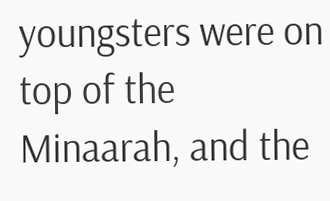youngsters were on top of the Minaarah, and the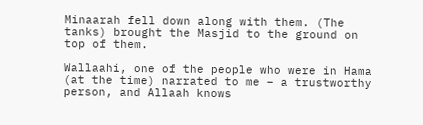Minaarah fell down along with them. (The tanks) brought the Masjid to the ground on top of them.

Wallaahi, one of the people who were in Hama (at the time) narrated to me – a trustworthy person, and Allaah knows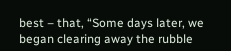best – that, “Some days later, we began clearing away the rubble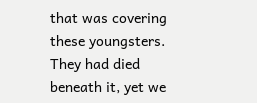that was covering these youngsters. They had died beneath it, yet we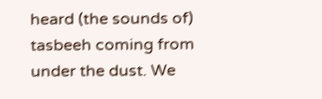heard (the sounds of) tasbeeh coming from under the dust. We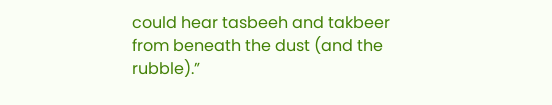could hear tasbeeh and takbeer from beneath the dust (and the rubble).”